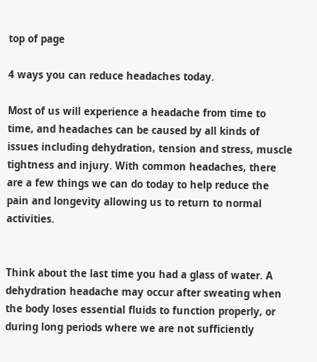top of page

4 ways you can reduce headaches today.

Most of us will experience a headache from time to time, and headaches can be caused by all kinds of issues including dehydration, tension and stress, muscle tightness and injury. With common headaches, there are a few things we can do today to help reduce the pain and longevity allowing us to return to normal activities.


Think about the last time you had a glass of water. A dehydration headache may occur after sweating when the body loses essential fluids to function properly, or during long periods where we are not sufficiently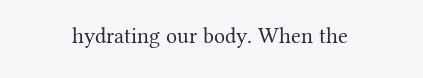hydrating our body. When the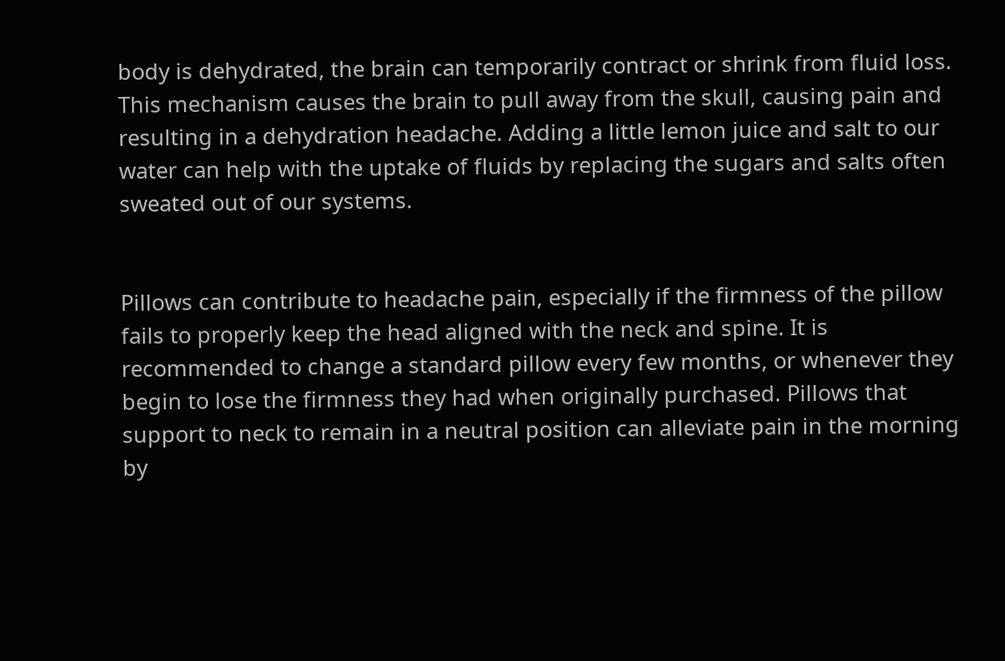body is dehydrated, the brain can temporarily contract or shrink from fluid loss. This mechanism causes the brain to pull away from the skull, causing pain and resulting in a dehydration headache. Adding a little lemon juice and salt to our water can help with the uptake of fluids by replacing the sugars and salts often sweated out of our systems.


Pillows can contribute to headache pain, especially if the firmness of the pillow fails to properly keep the head aligned with the neck and spine. It is recommended to change a standard pillow every few months, or whenever they begin to lose the firmness they had when originally purchased. Pillows that support to neck to remain in a neutral position can alleviate pain in the morning by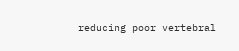reducing poor vertebral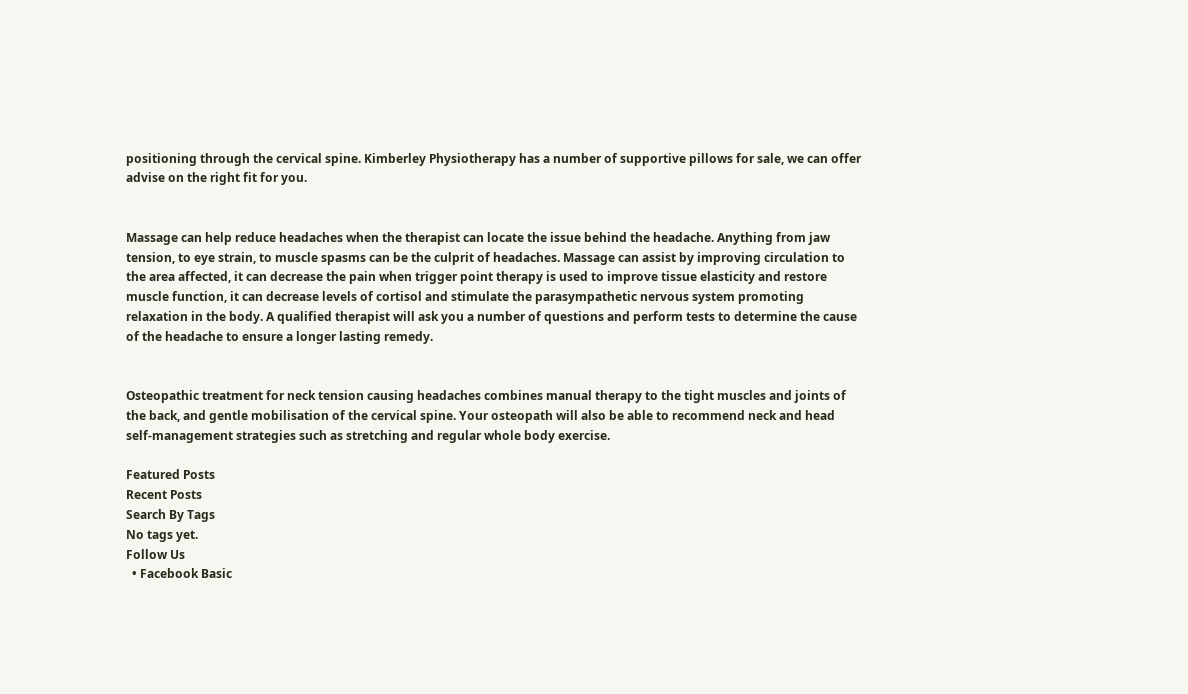positioning through the cervical spine. Kimberley Physiotherapy has a number of supportive pillows for sale, we can offer advise on the right fit for you.


Massage can help reduce headaches when the therapist can locate the issue behind the headache. Anything from jaw tension, to eye strain, to muscle spasms can be the culprit of headaches. Massage can assist by improving circulation to the area affected, it can decrease the pain when trigger point therapy is used to improve tissue elasticity and restore muscle function, it can decrease levels of cortisol and stimulate the parasympathetic nervous system promoting relaxation in the body. A qualified therapist will ask you a number of questions and perform tests to determine the cause of the headache to ensure a longer lasting remedy.


Osteopathic treatment for neck tension causing headaches combines manual therapy to the tight muscles and joints of the back, and gentle mobilisation of the cervical spine. Your osteopath will also be able to recommend neck and head self-management strategies such as stretching and regular whole body exercise.

Featured Posts
Recent Posts
Search By Tags
No tags yet.
Follow Us
  • Facebook Basic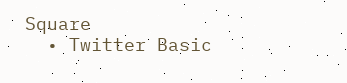Square
  • Twitter Basic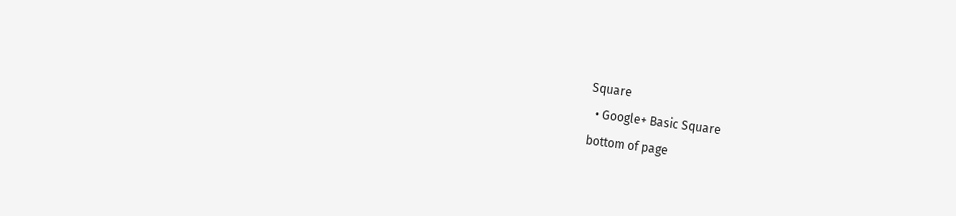Square
  • Google+ Basic Square
bottom of page